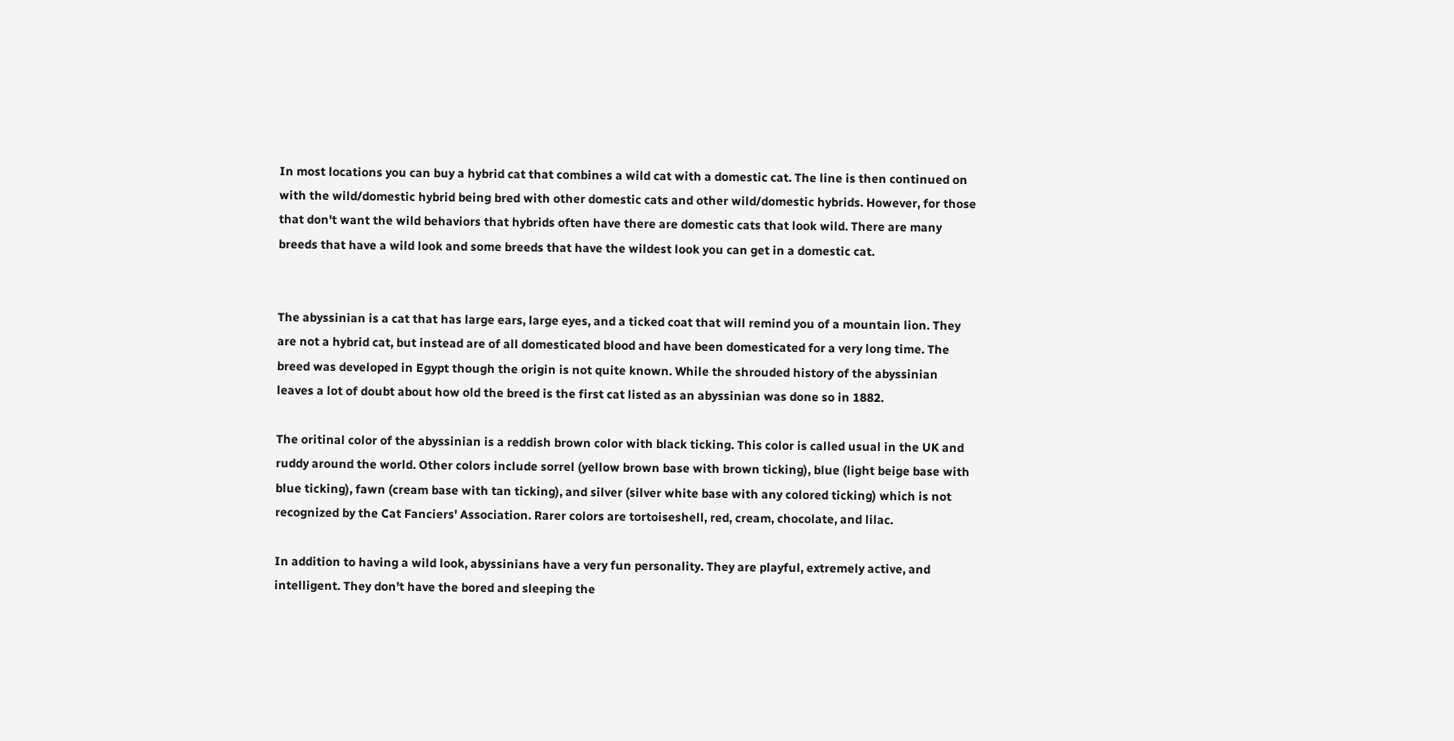In most locations you can buy a hybrid cat that combines a wild cat with a domestic cat. The line is then continued on with the wild/domestic hybrid being bred with other domestic cats and other wild/domestic hybrids. However, for those that don't want the wild behaviors that hybrids often have there are domestic cats that look wild. There are many breeds that have a wild look and some breeds that have the wildest look you can get in a domestic cat.


The abyssinian is a cat that has large ears, large eyes, and a ticked coat that will remind you of a mountain lion. They are not a hybrid cat, but instead are of all domesticated blood and have been domesticated for a very long time. The breed was developed in Egypt though the origin is not quite known. While the shrouded history of the abyssinian leaves a lot of doubt about how old the breed is the first cat listed as an abyssinian was done so in 1882.

The oritinal color of the abyssinian is a reddish brown color with black ticking. This color is called usual in the UK and ruddy around the world. Other colors include sorrel (yellow brown base with brown ticking), blue (light beige base with blue ticking), fawn (cream base with tan ticking), and silver (silver white base with any colored ticking) which is not recognized by the Cat Fanciers' Association. Rarer colors are tortoiseshell, red, cream, chocolate, and lilac.

In addition to having a wild look, abyssinians have a very fun personality. They are playful, extremely active, and intelligent. They don't have the bored and sleeping the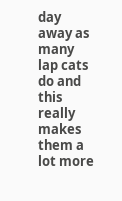day away as many lap cats do and this really makes them a lot more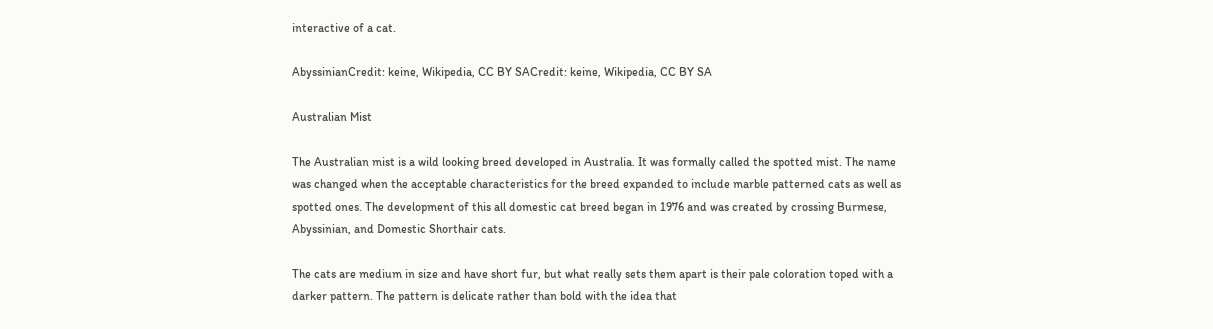interactive of a cat.

AbyssinianCredit: keine, Wikipedia, CC BY SACredit: keine, Wikipedia, CC BY SA

Australian Mist

The Australian mist is a wild looking breed developed in Australia. It was formally called the spotted mist. The name was changed when the acceptable characteristics for the breed expanded to include marble patterned cats as well as spotted ones. The development of this all domestic cat breed began in 1976 and was created by crossing Burmese, Abyssinian, and Domestic Shorthair cats.

The cats are medium in size and have short fur, but what really sets them apart is their pale coloration toped with a darker pattern. The pattern is delicate rather than bold with the idea that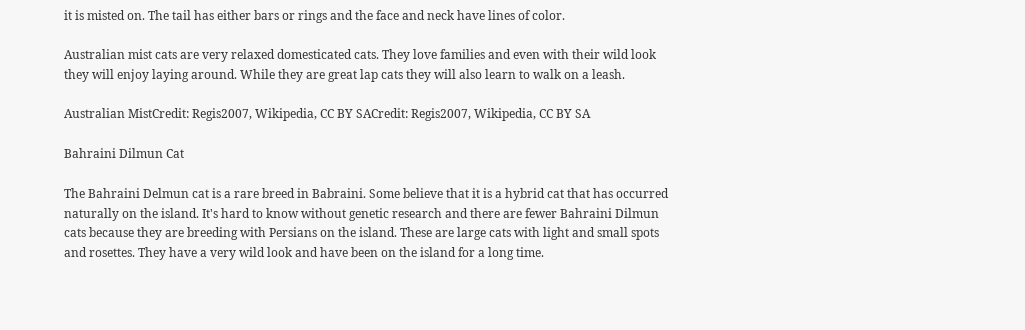it is misted on. The tail has either bars or rings and the face and neck have lines of color.

Australian mist cats are very relaxed domesticated cats. They love families and even with their wild look they will enjoy laying around. While they are great lap cats they will also learn to walk on a leash.

Australian MistCredit: Regis2007, Wikipedia, CC BY SACredit: Regis2007, Wikipedia, CC BY SA

Bahraini Dilmun Cat

The Bahraini Delmun cat is a rare breed in Babraini. Some believe that it is a hybrid cat that has occurred naturally on the island. It's hard to know without genetic research and there are fewer Bahraini Dilmun cats because they are breeding with Persians on the island. These are large cats with light and small spots and rosettes. They have a very wild look and have been on the island for a long time.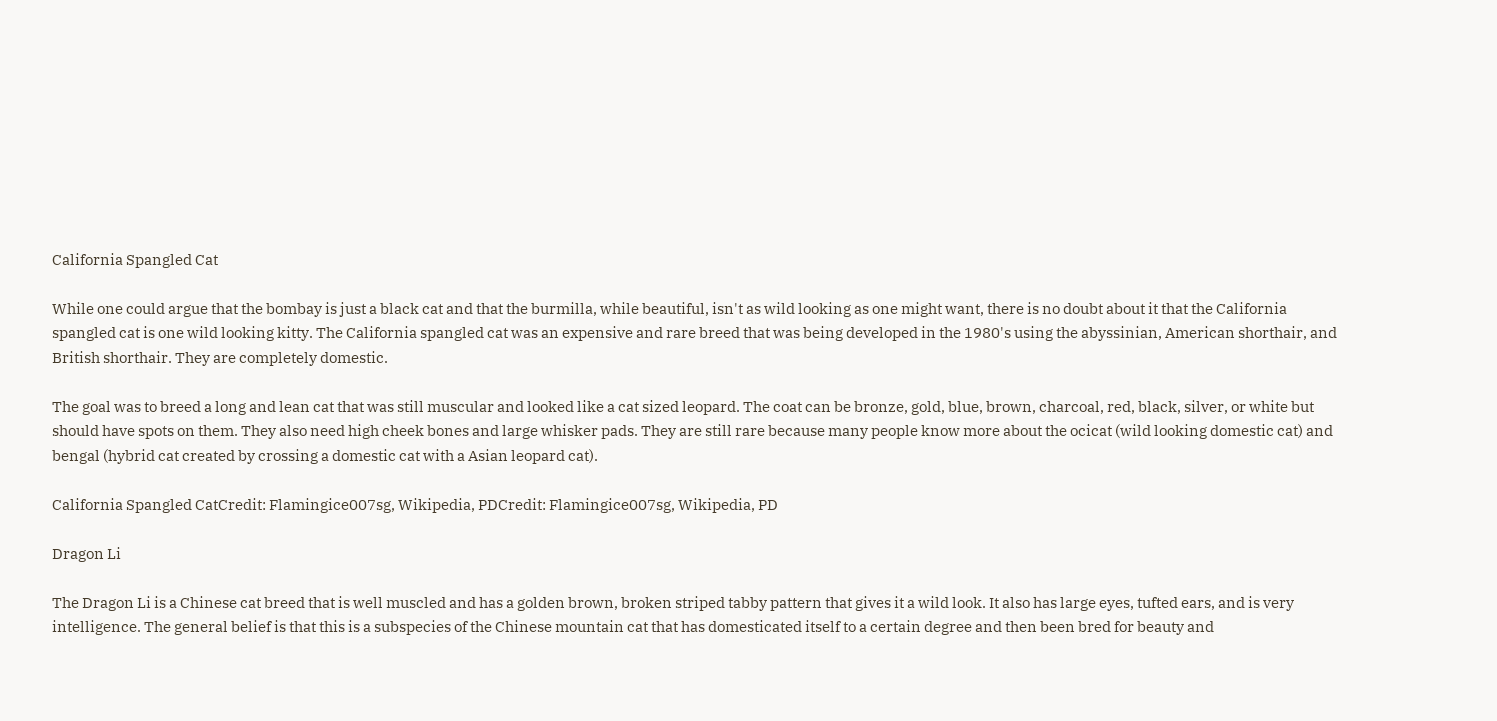California Spangled Cat

While one could argue that the bombay is just a black cat and that the burmilla, while beautiful, isn't as wild looking as one might want, there is no doubt about it that the California spangled cat is one wild looking kitty. The California spangled cat was an expensive and rare breed that was being developed in the 1980's using the abyssinian, American shorthair, and British shorthair. They are completely domestic.

The goal was to breed a long and lean cat that was still muscular and looked like a cat sized leopard. The coat can be bronze, gold, blue, brown, charcoal, red, black, silver, or white but should have spots on them. They also need high cheek bones and large whisker pads. They are still rare because many people know more about the ocicat (wild looking domestic cat) and bengal (hybrid cat created by crossing a domestic cat with a Asian leopard cat).

California Spangled CatCredit: Flamingice007sg, Wikipedia, PDCredit: Flamingice007sg, Wikipedia, PD

Dragon Li

The Dragon Li is a Chinese cat breed that is well muscled and has a golden brown, broken striped tabby pattern that gives it a wild look. It also has large eyes, tufted ears, and is very intelligence. The general belief is that this is a subspecies of the Chinese mountain cat that has domesticated itself to a certain degree and then been bred for beauty and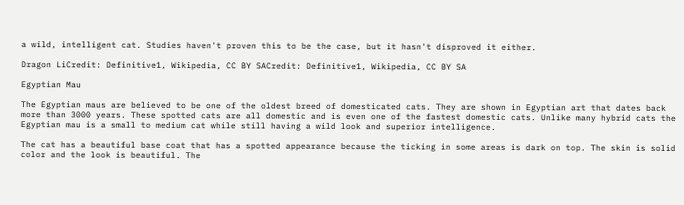a wild, intelligent cat. Studies haven't proven this to be the case, but it hasn't disproved it either.

Dragon LiCredit: Definitive1, Wikipedia, CC BY SACredit: Definitive1, Wikipedia, CC BY SA

Egyptian Mau

The Egyptian maus are believed to be one of the oldest breed of domesticated cats. They are shown in Egyptian art that dates back more than 3000 years. These spotted cats are all domestic and is even one of the fastest domestic cats. Unlike many hybrid cats the Egyptian mau is a small to medium cat while still having a wild look and superior intelligence.

The cat has a beautiful base coat that has a spotted appearance because the ticking in some areas is dark on top. The skin is solid color and the look is beautiful. The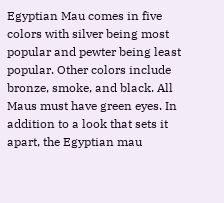Egyptian Mau comes in five colors with silver being most popular and pewter being least popular. Other colors include bronze, smoke, and black. All Maus must have green eyes. In addition to a look that sets it apart, the Egyptian mau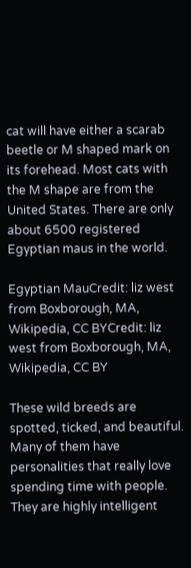cat will have either a scarab beetle or M shaped mark on its forehead. Most cats with the M shape are from the United States. There are only about 6500 registered Egyptian maus in the world.

Egyptian MauCredit: liz west from Boxborough, MA, Wikipedia, CC BYCredit: liz west from Boxborough, MA, Wikipedia, CC BY

These wild breeds are spotted, ticked, and beautiful. Many of them have personalities that really love spending time with people. They are highly intelligent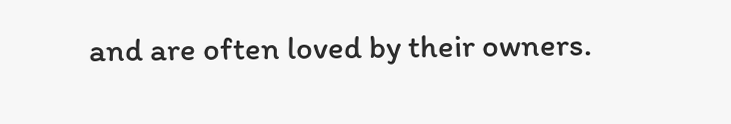and are often loved by their owners.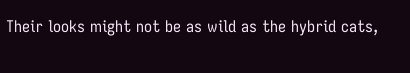Their looks might not be as wild as the hybrid cats,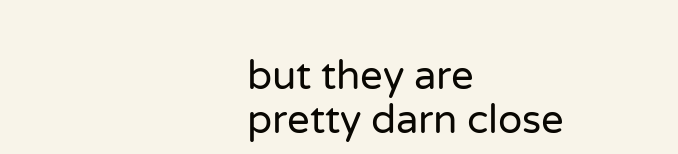but they are pretty darn close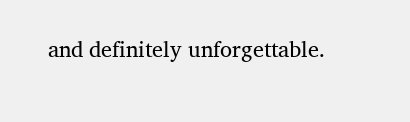and definitely unforgettable.